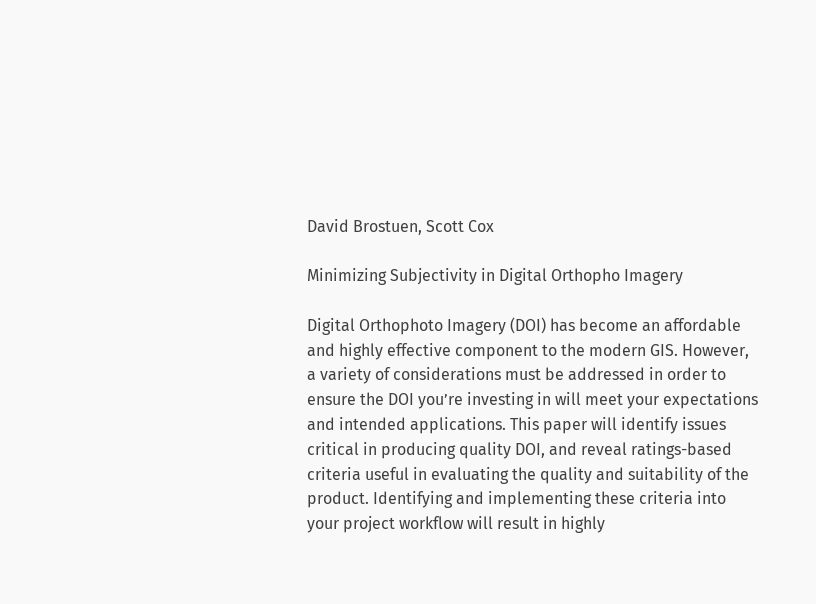David Brostuen, Scott Cox

Minimizing Subjectivity in Digital Orthopho Imagery

Digital Orthophoto Imagery (DOI) has become an affordable and highly effective component to the modern GIS. However, a variety of considerations must be addressed in order to ensure the DOI you’re investing in will meet your expectations and intended applications. This paper will identify issues critical in producing quality DOI, and reveal ratings-based criteria useful in evaluating the quality and suitability of the product. Identifying and implementing these criteria into your project workflow will result in highly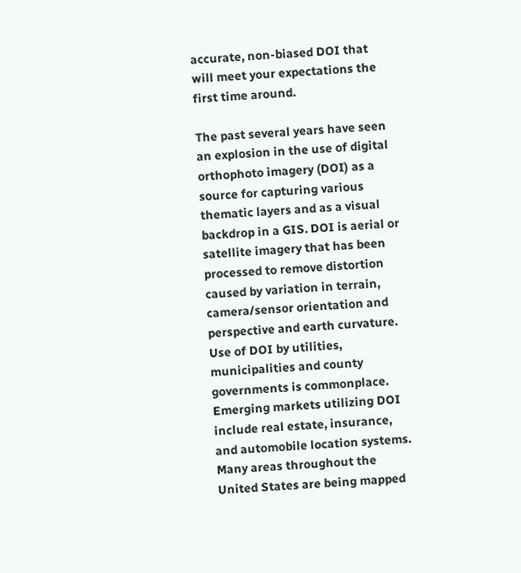accurate, non-biased DOI that will meet your expectations the first time around.

The past several years have seen an explosion in the use of digital orthophoto imagery (DOI) as a source for capturing various thematic layers and as a visual backdrop in a GIS. DOI is aerial or satellite imagery that has been processed to remove distortion caused by variation in terrain, camera/sensor orientation and perspective and earth curvature. Use of DOI by utilities, municipalities and county governments is commonplace. Emerging markets utilizing DOI include real estate, insurance, and automobile location systems. Many areas throughout the United States are being mapped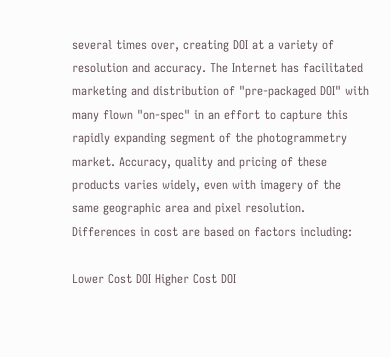several times over, creating DOI at a variety of resolution and accuracy. The Internet has facilitated marketing and distribution of "pre-packaged DOI" with many flown "on-spec" in an effort to capture this rapidly expanding segment of the photogrammetry market. Accuracy, quality and pricing of these products varies widely, even with imagery of the same geographic area and pixel resolution. Differences in cost are based on factors including:

Lower Cost DOI Higher Cost DOI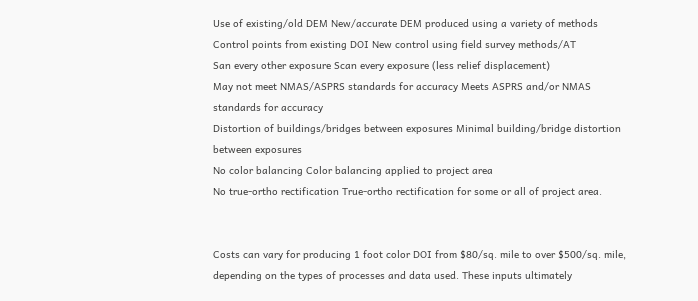Use of existing/old DEM New/accurate DEM produced using a variety of methods
Control points from existing DOI New control using field survey methods/AT
San every other exposure Scan every exposure (less relief displacement)
May not meet NMAS/ASPRS standards for accuracy Meets ASPRS and/or NMAS standards for accuracy
Distortion of buildings/bridges between exposures Minimal building/bridge distortion between exposures
No color balancing Color balancing applied to project area
No true-ortho rectification True-ortho rectification for some or all of project area.


Costs can vary for producing 1 foot color DOI from $80/sq. mile to over $500/sq. mile, depending on the types of processes and data used. These inputs ultimately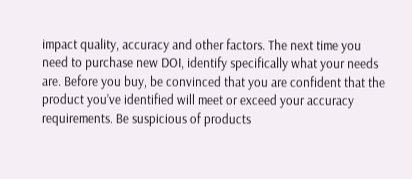impact quality, accuracy and other factors. The next time you need to purchase new DOI, identify specifically what your needs are. Before you buy, be convinced that you are confident that the product you’ve identified will meet or exceed your accuracy requirements. Be suspicious of products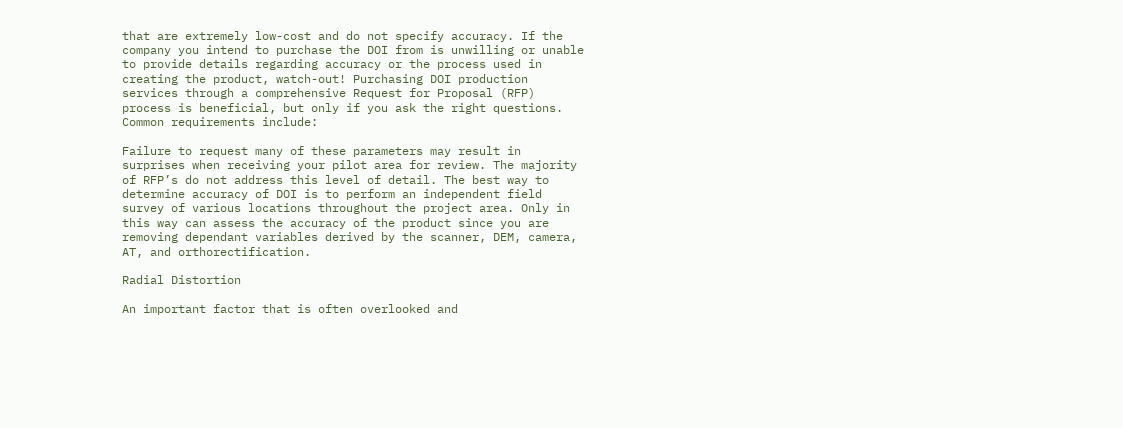that are extremely low-cost and do not specify accuracy. If the company you intend to purchase the DOI from is unwilling or unable to provide details regarding accuracy or the process used in creating the product, watch-out! Purchasing DOI production services through a comprehensive Request for Proposal (RFP) process is beneficial, but only if you ask the right questions. Common requirements include:

Failure to request many of these parameters may result in surprises when receiving your pilot area for review. The majority of RFP’s do not address this level of detail. The best way to determine accuracy of DOI is to perform an independent field survey of various locations throughout the project area. Only in this way can assess the accuracy of the product since you are removing dependant variables derived by the scanner, DEM, camera, AT, and orthorectification.

Radial Distortion

An important factor that is often overlooked and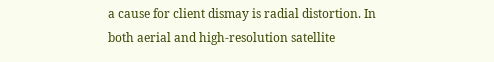a cause for client dismay is radial distortion. In both aerial and high-resolution satellite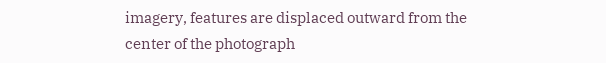imagery, features are displaced outward from the center of the photograph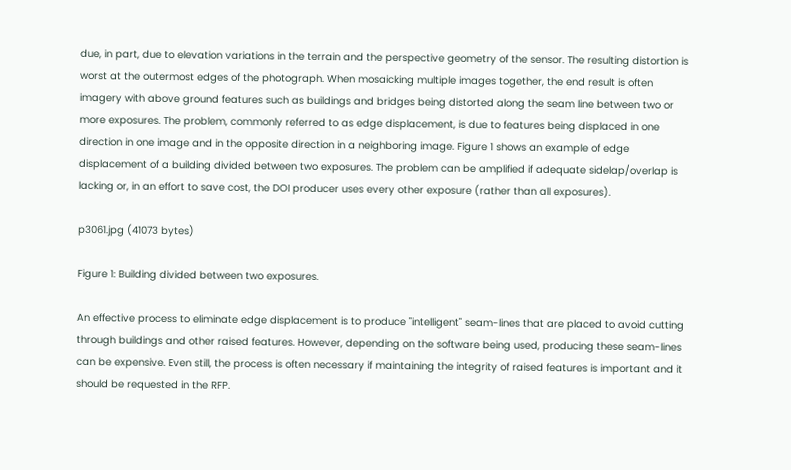due, in part, due to elevation variations in the terrain and the perspective geometry of the sensor. The resulting distortion is worst at the outermost edges of the photograph. When mosaicking multiple images together, the end result is often imagery with above ground features such as buildings and bridges being distorted along the seam line between two or more exposures. The problem, commonly referred to as edge displacement, is due to features being displaced in one direction in one image and in the opposite direction in a neighboring image. Figure 1 shows an example of edge displacement of a building divided between two exposures. The problem can be amplified if adequate sidelap/overlap is lacking or, in an effort to save cost, the DOI producer uses every other exposure (rather than all exposures).

p3061.jpg (41073 bytes)

Figure 1: Building divided between two exposures.

An effective process to eliminate edge displacement is to produce "intelligent" seam-lines that are placed to avoid cutting through buildings and other raised features. However, depending on the software being used, producing these seam-lines can be expensive. Even still, the process is often necessary if maintaining the integrity of raised features is important and it should be requested in the RFP.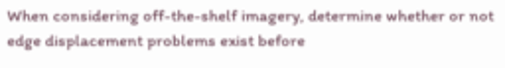When considering off-the-shelf imagery, determine whether or not edge displacement problems exist before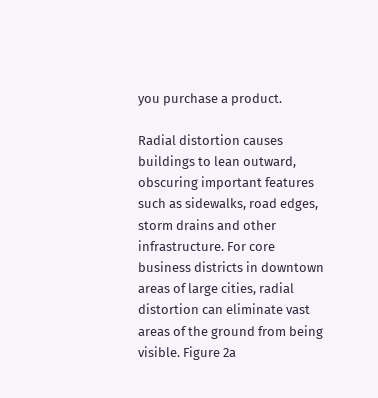you purchase a product.

Radial distortion causes buildings to lean outward, obscuring important features such as sidewalks, road edges, storm drains and other infrastructure. For core business districts in downtown areas of large cities, radial distortion can eliminate vast areas of the ground from being visible. Figure 2a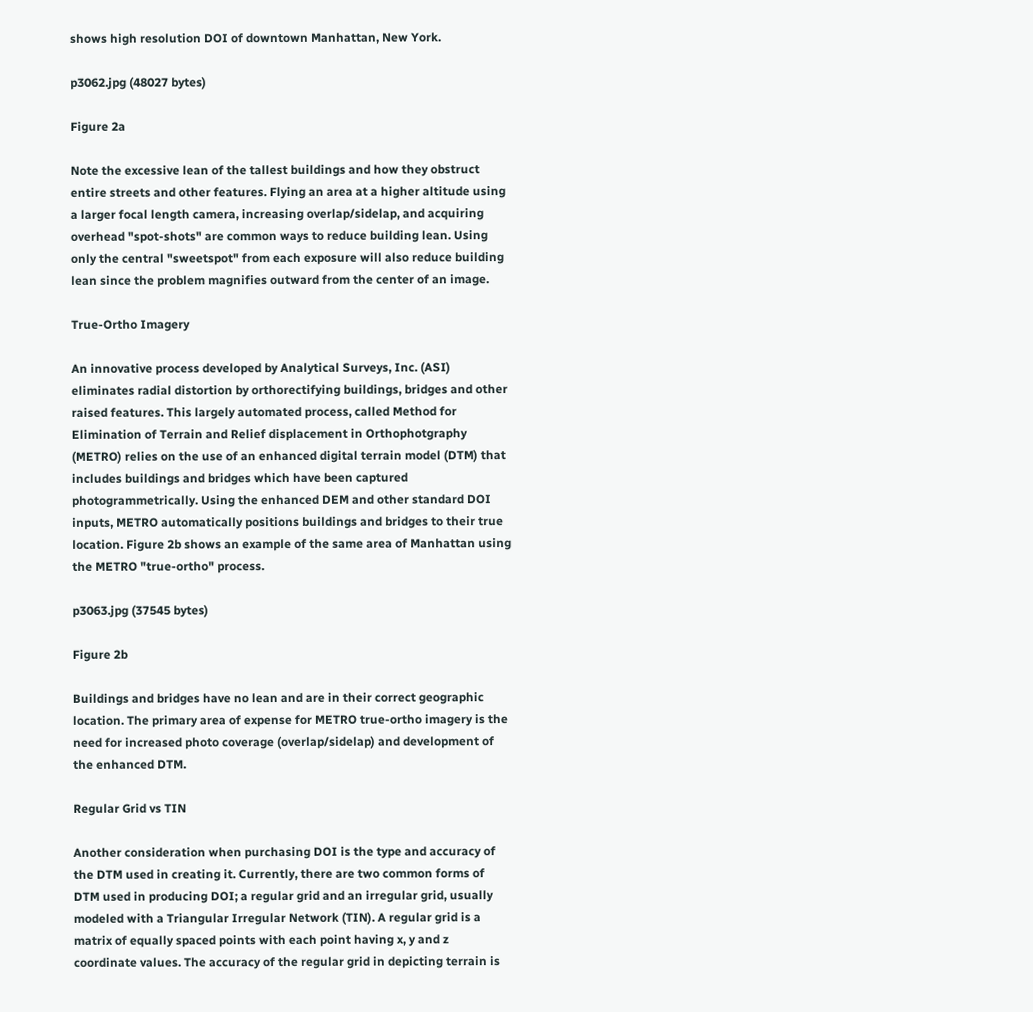shows high resolution DOI of downtown Manhattan, New York.

p3062.jpg (48027 bytes)

Figure 2a

Note the excessive lean of the tallest buildings and how they obstruct entire streets and other features. Flying an area at a higher altitude using a larger focal length camera, increasing overlap/sidelap, and acquiring overhead "spot-shots" are common ways to reduce building lean. Using only the central "sweetspot" from each exposure will also reduce building lean since the problem magnifies outward from the center of an image.

True-Ortho Imagery

An innovative process developed by Analytical Surveys, Inc. (ASI) eliminates radial distortion by orthorectifying buildings, bridges and other raised features. This largely automated process, called Method for Elimination of Terrain and Relief displacement in Orthophotgraphy (METRO) relies on the use of an enhanced digital terrain model (DTM) that includes buildings and bridges which have been captured photogrammetrically. Using the enhanced DEM and other standard DOI inputs, METRO automatically positions buildings and bridges to their true location. Figure 2b shows an example of the same area of Manhattan using the METRO "true-ortho" process.

p3063.jpg (37545 bytes)

Figure 2b

Buildings and bridges have no lean and are in their correct geographic location. The primary area of expense for METRO true-ortho imagery is the need for increased photo coverage (overlap/sidelap) and development of the enhanced DTM.

Regular Grid vs TIN

Another consideration when purchasing DOI is the type and accuracy of the DTM used in creating it. Currently, there are two common forms of DTM used in producing DOI; a regular grid and an irregular grid, usually modeled with a Triangular Irregular Network (TIN). A regular grid is a matrix of equally spaced points with each point having x, y and z coordinate values. The accuracy of the regular grid in depicting terrain is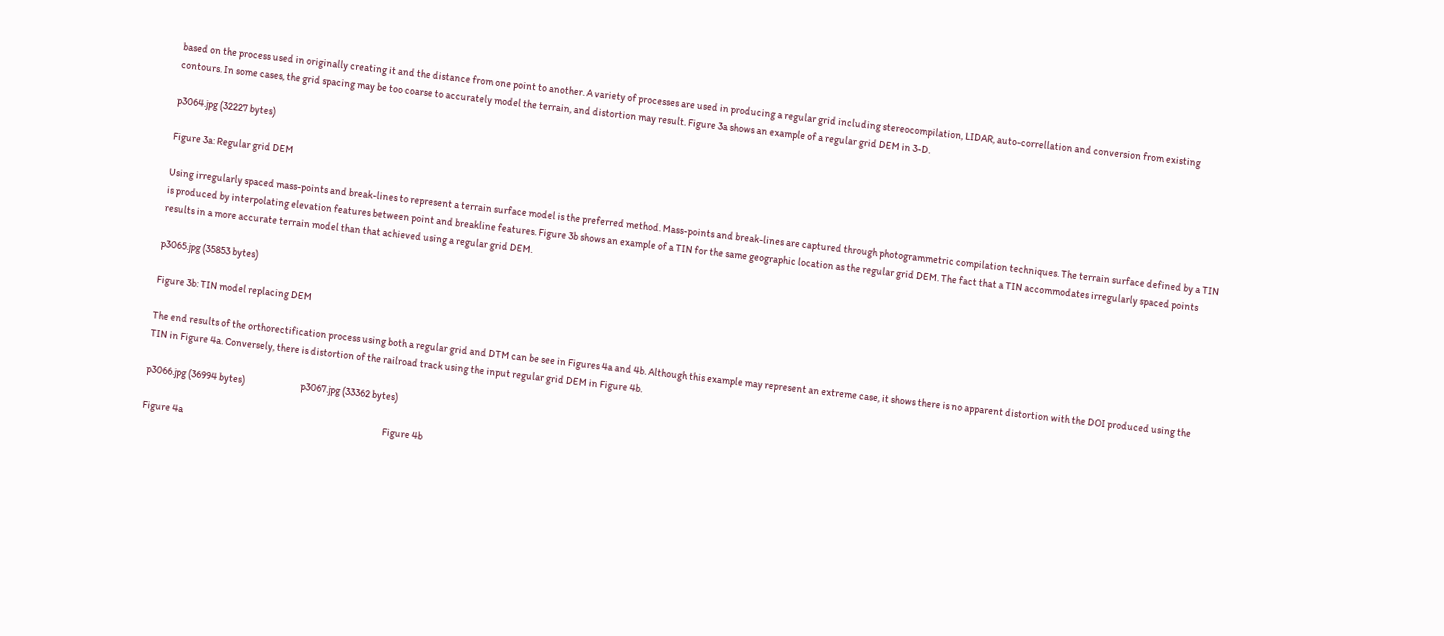based on the process used in originally creating it and the distance from one point to another. A variety of processes are used in producing a regular grid including stereocompilation, LIDAR, auto-correllation and conversion from existing contours. In some cases, the grid spacing may be too coarse to accurately model the terrain, and distortion may result. Figure 3a shows an example of a regular grid DEM in 3-D.

p3064.jpg (32227 bytes)

Figure 3a: Regular grid DEM

Using irregularly spaced mass-points and break-lines to represent a terrain surface model is the preferred method. Mass-points and break-lines are captured through photogrammetric compilation techniques. The terrain surface defined by a TIN is produced by interpolating elevation features between point and breakline features. Figure 3b shows an example of a TIN for the same geographic location as the regular grid DEM. The fact that a TIN accommodates irregularly spaced points results in a more accurate terrain model than that achieved using a regular grid DEM.

p3065.jpg (35853 bytes)

Figure 3b: TIN model replacing DEM

The end results of the orthorectification process using both a regular grid and DTM can be see in Figures 4a and 4b. Although this example may represent an extreme case, it shows there is no apparent distortion with the DOI produced using the TIN in Figure 4a. Conversely, there is distortion of the railroad track using the input regular grid DEM in Figure 4b.

p3066.jpg (36994 bytes)                            p3067.jpg (33362 bytes)

Figure 4a                                                                                                    Figure 4b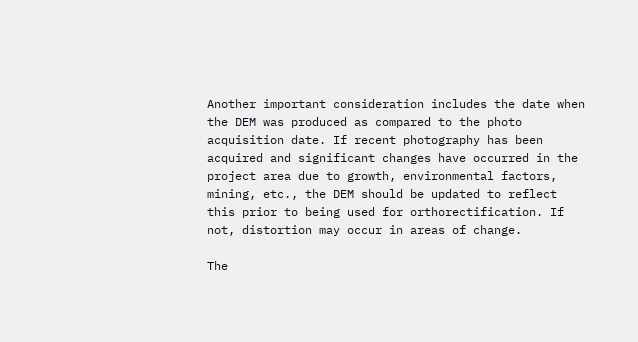Another important consideration includes the date when the DEM was produced as compared to the photo acquisition date. If recent photography has been acquired and significant changes have occurred in the project area due to growth, environmental factors, mining, etc., the DEM should be updated to reflect this prior to being used for orthorectification. If not, distortion may occur in areas of change.

The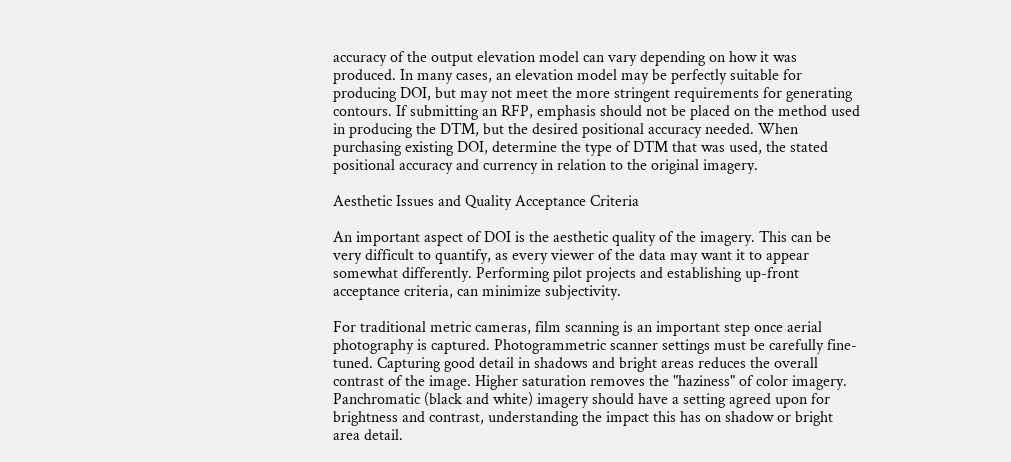accuracy of the output elevation model can vary depending on how it was produced. In many cases, an elevation model may be perfectly suitable for producing DOI, but may not meet the more stringent requirements for generating contours. If submitting an RFP, emphasis should not be placed on the method used in producing the DTM, but the desired positional accuracy needed. When purchasing existing DOI, determine the type of DTM that was used, the stated positional accuracy and currency in relation to the original imagery.

Aesthetic Issues and Quality Acceptance Criteria

An important aspect of DOI is the aesthetic quality of the imagery. This can be very difficult to quantify, as every viewer of the data may want it to appear somewhat differently. Performing pilot projects and establishing up-front acceptance criteria, can minimize subjectivity.

For traditional metric cameras, film scanning is an important step once aerial photography is captured. Photogrammetric scanner settings must be carefully fine-tuned. Capturing good detail in shadows and bright areas reduces the overall contrast of the image. Higher saturation removes the "haziness" of color imagery. Panchromatic (black and white) imagery should have a setting agreed upon for brightness and contrast, understanding the impact this has on shadow or bright area detail.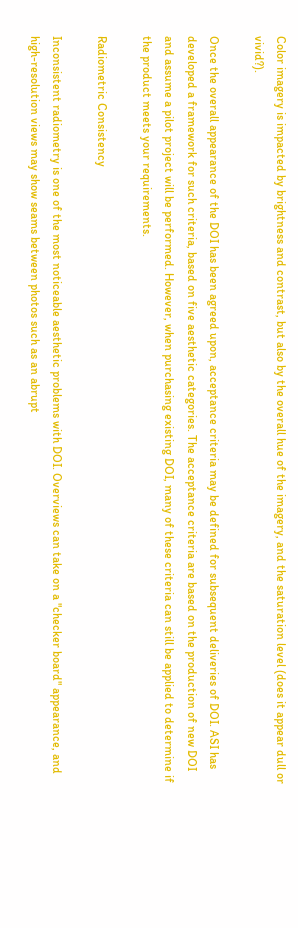Color imagery is impacted by brightness and contrast, but also by the overall hue of the imagery, and the saturation level (does it appear dull or vivid?).

Once the overall appearance of the DOI has been agreed upon, acceptance criteria may be defined for subsequent deliveries of DOI. ASI has developed a framework for such criteria, based on five aesthetic categories. The acceptance criteria are based on the production of new DOI and assume a pilot project will be performed. However, when purchasing existing DOI, many of these criteria can still be applied to determine if the product meets your requirements.

Radiometric Consistency

Inconsistent radiometry is one of the most noticeable aesthetic problems with DOI. Overviews can take on a "checker board" appearance, and high-resolution views may show seams between photos such as an abrupt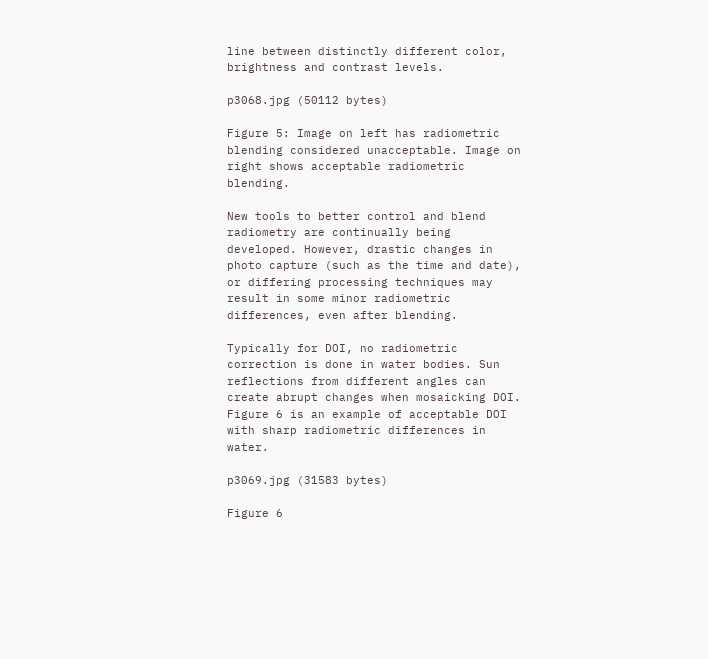line between distinctly different color, brightness and contrast levels.

p3068.jpg (50112 bytes)

Figure 5: Image on left has radiometric blending considered unacceptable. Image on right shows acceptable radiometric blending.

New tools to better control and blend radiometry are continually being developed. However, drastic changes in photo capture (such as the time and date), or differing processing techniques may result in some minor radiometric differences, even after blending.

Typically for DOI, no radiometric correction is done in water bodies. Sun reflections from different angles can create abrupt changes when mosaicking DOI. Figure 6 is an example of acceptable DOI with sharp radiometric differences in water.

p3069.jpg (31583 bytes)

Figure 6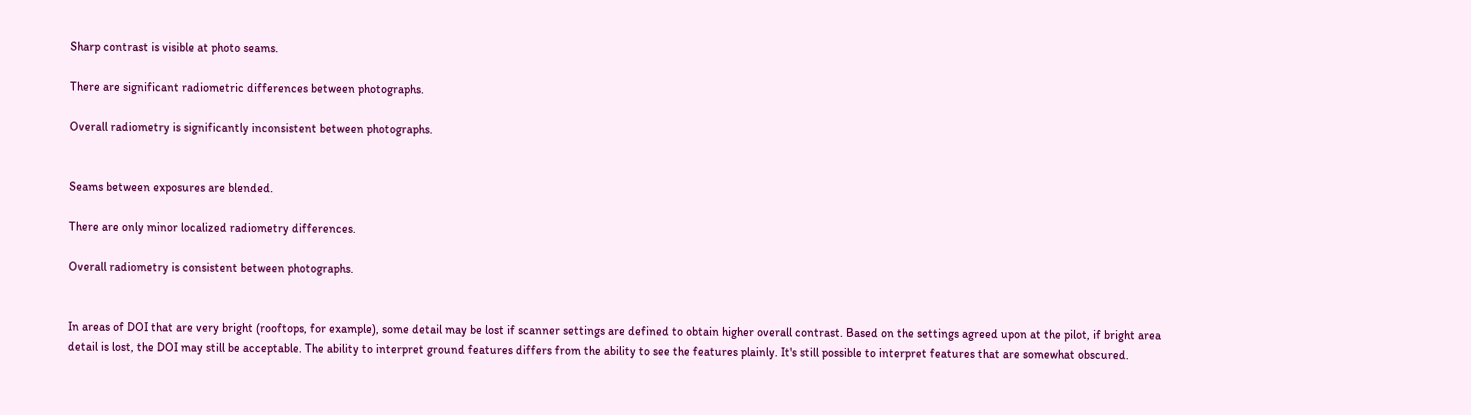Sharp contrast is visible at photo seams.

There are significant radiometric differences between photographs.

Overall radiometry is significantly inconsistent between photographs.


Seams between exposures are blended.

There are only minor localized radiometry differences.

Overall radiometry is consistent between photographs.


In areas of DOI that are very bright (rooftops, for example), some detail may be lost if scanner settings are defined to obtain higher overall contrast. Based on the settings agreed upon at the pilot, if bright area detail is lost, the DOI may still be acceptable. The ability to interpret ground features differs from the ability to see the features plainly. It's still possible to interpret features that are somewhat obscured.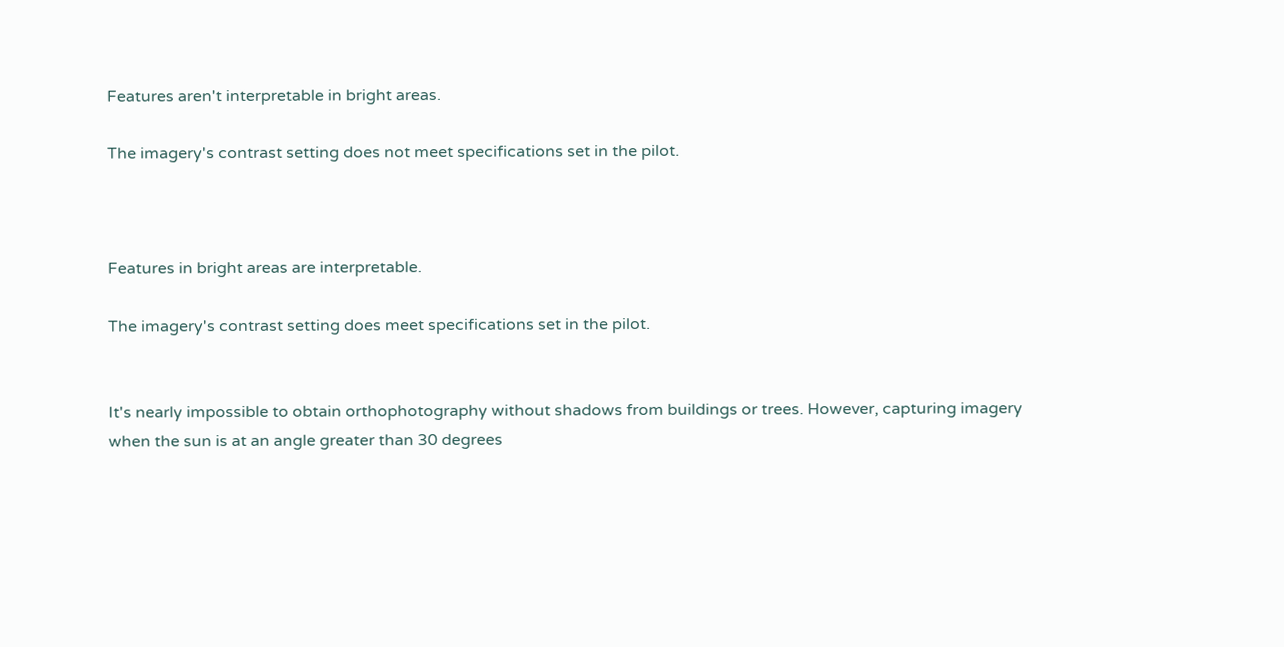Features aren't interpretable in bright areas.

The imagery's contrast setting does not meet specifications set in the pilot.



Features in bright areas are interpretable.

The imagery's contrast setting does meet specifications set in the pilot.


It's nearly impossible to obtain orthophotography without shadows from buildings or trees. However, capturing imagery when the sun is at an angle greater than 30 degrees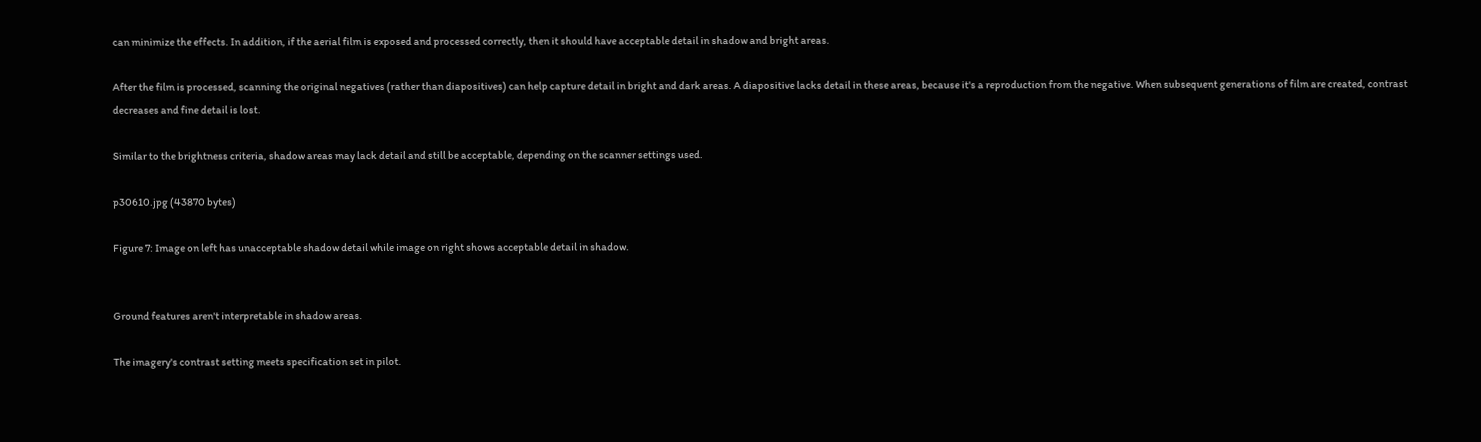can minimize the effects. In addition, if the aerial film is exposed and processed correctly, then it should have acceptable detail in shadow and bright areas.

After the film is processed, scanning the original negatives (rather than diapositives) can help capture detail in bright and dark areas. A diapositive lacks detail in these areas, because it's a reproduction from the negative. When subsequent generations of film are created, contrast decreases and fine detail is lost.

Similar to the brightness criteria, shadow areas may lack detail and still be acceptable, depending on the scanner settings used.

p30610.jpg (43870 bytes)

Figure 7: Image on left has unacceptable shadow detail while image on right shows acceptable detail in shadow.


Ground features aren't interpretable in shadow areas.

The imagery's contrast setting meets specification set in pilot.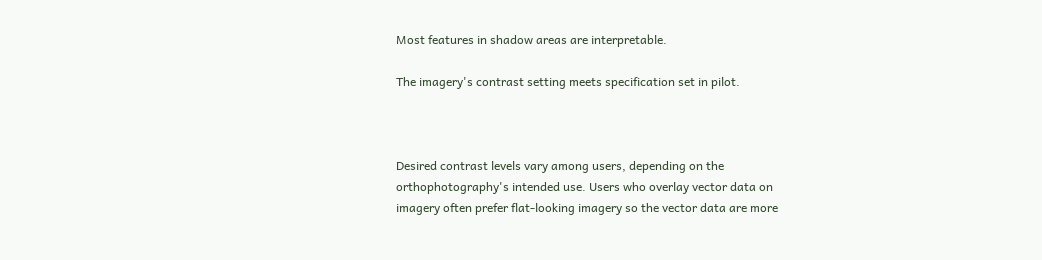Most features in shadow areas are interpretable.

The imagery's contrast setting meets specification set in pilot.



Desired contrast levels vary among users, depending on the orthophotography's intended use. Users who overlay vector data on imagery often prefer flat-looking imagery so the vector data are more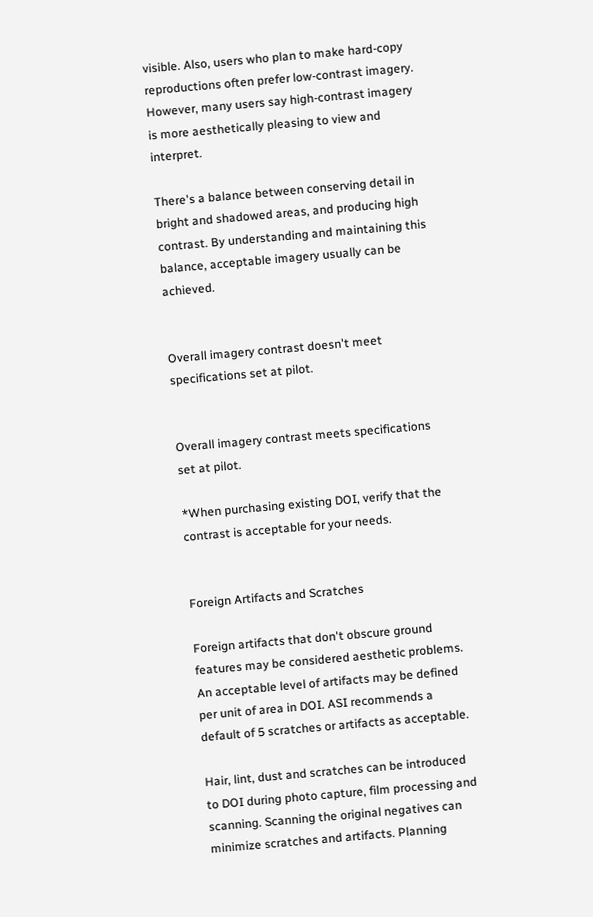visible. Also, users who plan to make hard-copy reproductions often prefer low-contrast imagery. However, many users say high-contrast imagery is more aesthetically pleasing to view and interpret.

There's a balance between conserving detail in bright and shadowed areas, and producing high contrast. By understanding and maintaining this balance, acceptable imagery usually can be achieved.


Overall imagery contrast doesn't meet specifications set at pilot.


Overall imagery contrast meets specifications set at pilot.

*When purchasing existing DOI, verify that the contrast is acceptable for your needs.


Foreign Artifacts and Scratches

Foreign artifacts that don't obscure ground features may be considered aesthetic problems. An acceptable level of artifacts may be defined per unit of area in DOI. ASI recommends a default of 5 scratches or artifacts as acceptable.

Hair, lint, dust and scratches can be introduced to DOI during photo capture, film processing and scanning. Scanning the original negatives can minimize scratches and artifacts. Planning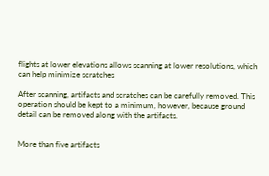flights at lower elevations allows scanning at lower resolutions, which can help minimize scratches

After scanning, artifacts and scratches can be carefully removed. This operation should be kept to a minimum, however, because ground detail can be removed along with the artifacts.


More than five artifacts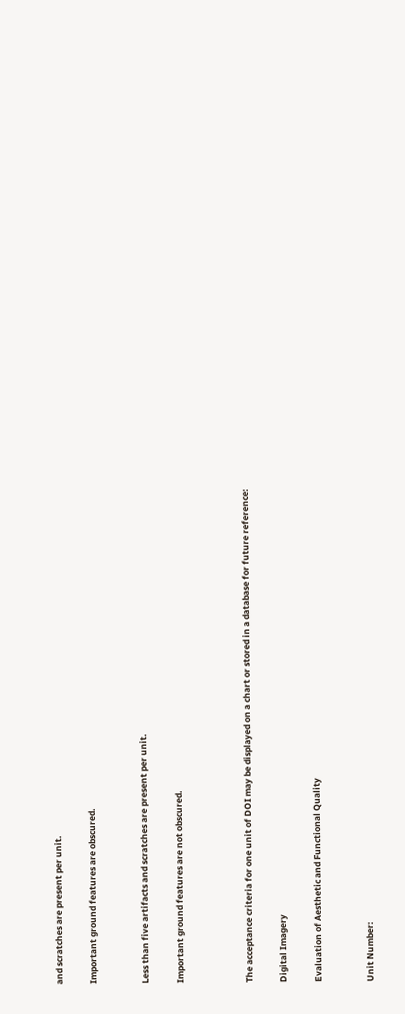and scratches are present per unit.

Important ground features are obscured.


Less than five artifacts and scratches are present per unit.

Important ground features are not obscured.



The acceptance criteria for one unit of DOI may be displayed on a chart or stored in a database for future reference:

Digital Imagery

Evaluation of Aesthetic and Functional Quality


Unit Number: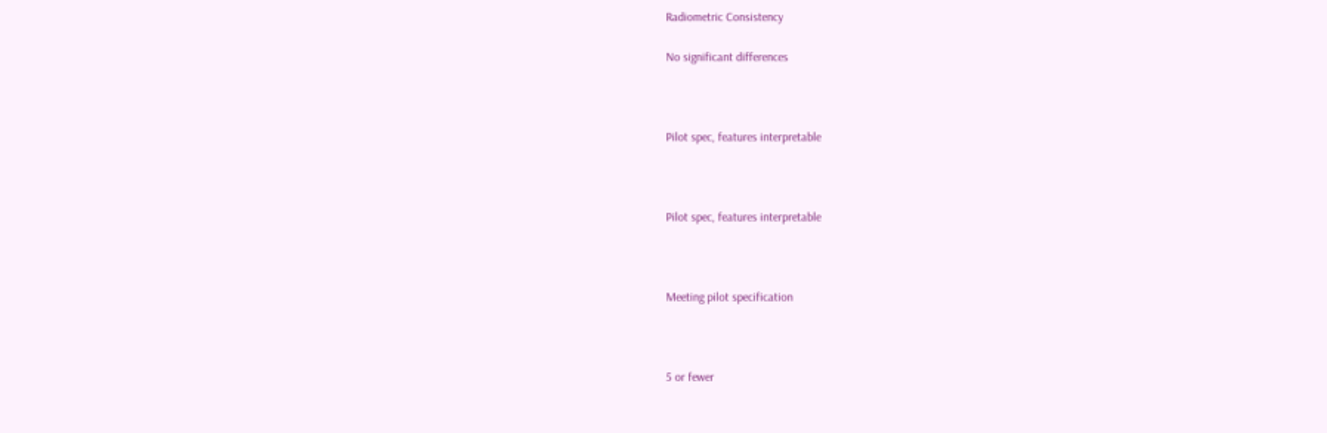Radiometric Consistency

No significant differences



Pilot spec, features interpretable



Pilot spec, features interpretable



Meeting pilot specification



5 or fewer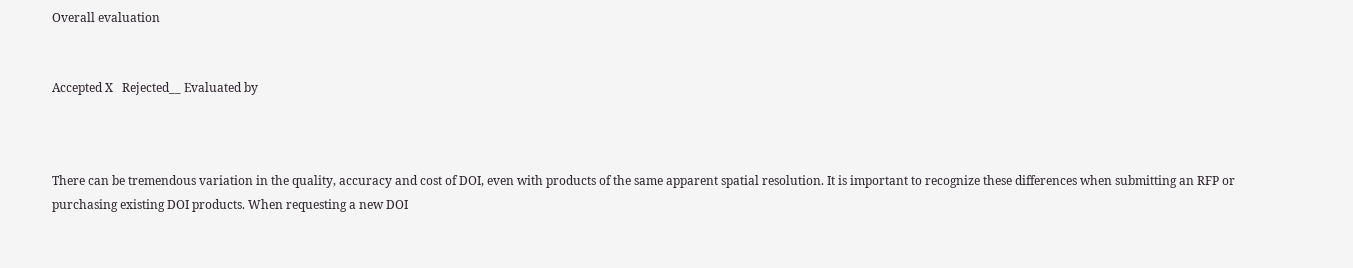Overall evaluation


Accepted X   Rejected__ Evaluated by



There can be tremendous variation in the quality, accuracy and cost of DOI, even with products of the same apparent spatial resolution. It is important to recognize these differences when submitting an RFP or purchasing existing DOI products. When requesting a new DOI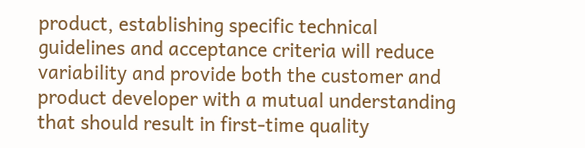product, establishing specific technical guidelines and acceptance criteria will reduce variability and provide both the customer and product developer with a mutual understanding that should result in first-time quality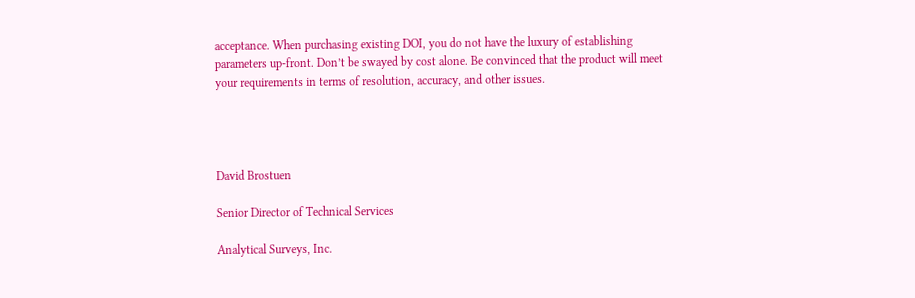acceptance. When purchasing existing DOI, you do not have the luxury of establishing parameters up-front. Don’t be swayed by cost alone. Be convinced that the product will meet your requirements in terms of resolution, accuracy, and other issues.




David Brostuen

Senior Director of Technical Services

Analytical Surveys, Inc.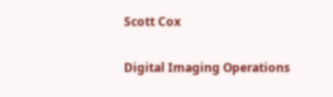Scott Cox

Digital Imaging Operations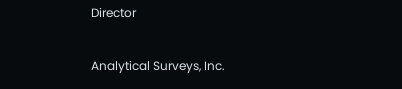Director

Analytical Surveys, Inc.